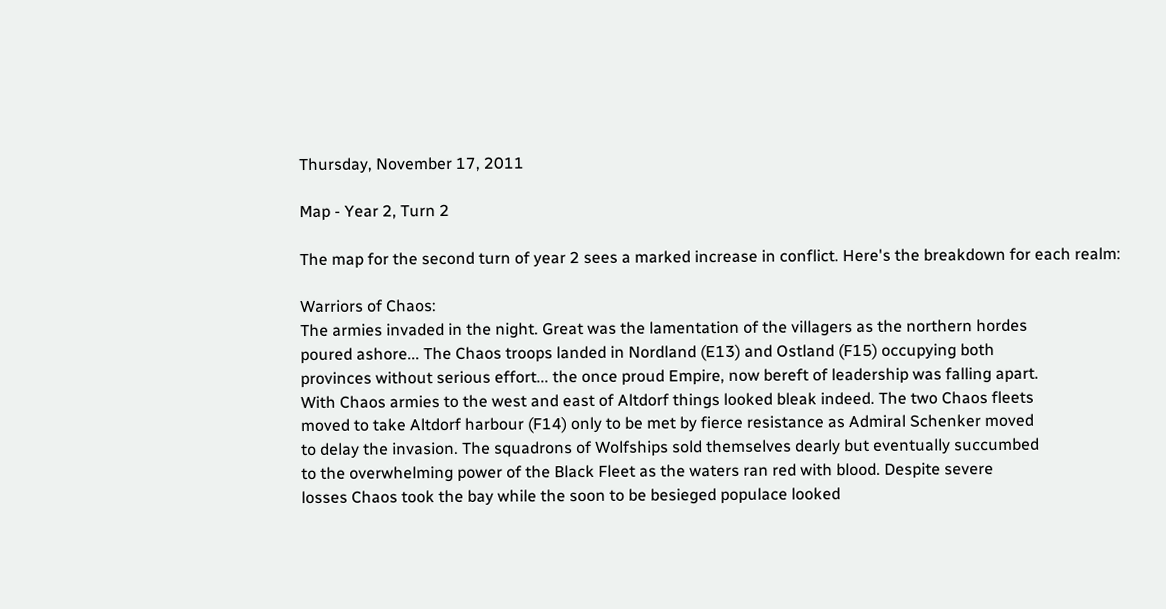Thursday, November 17, 2011

Map - Year 2, Turn 2

The map for the second turn of year 2 sees a marked increase in conflict. Here's the breakdown for each realm:

Warriors of Chaos:
The armies invaded in the night. Great was the lamentation of the villagers as the northern hordes
poured ashore... The Chaos troops landed in Nordland (E13) and Ostland (F15) occupying both
provinces without serious effort... the once proud Empire, now bereft of leadership was falling apart.
With Chaos armies to the west and east of Altdorf things looked bleak indeed. The two Chaos fleets
moved to take Altdorf harbour (F14) only to be met by fierce resistance as Admiral Schenker moved
to delay the invasion. The squadrons of Wolfships sold themselves dearly but eventually succumbed
to the overwhelming power of the Black Fleet as the waters ran red with blood. Despite severe
losses Chaos took the bay while the soon to be besieged populace looked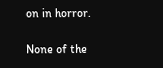on in horror.

None of the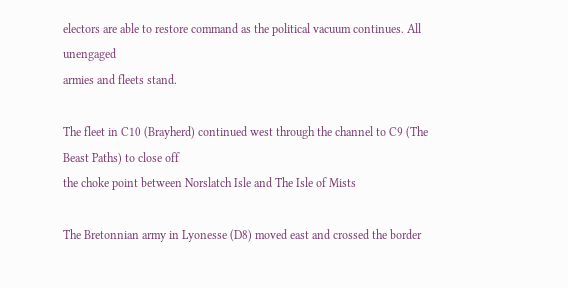electors are able to restore command as the political vacuum continues. All unengaged
armies and fleets stand.

The fleet in C10 (Brayherd) continued west through the channel to C9 (The Beast Paths) to close off
the choke point between Norslatch Isle and The Isle of Mists

The Bretonnian army in Lyonesse (D8) moved east and crossed the border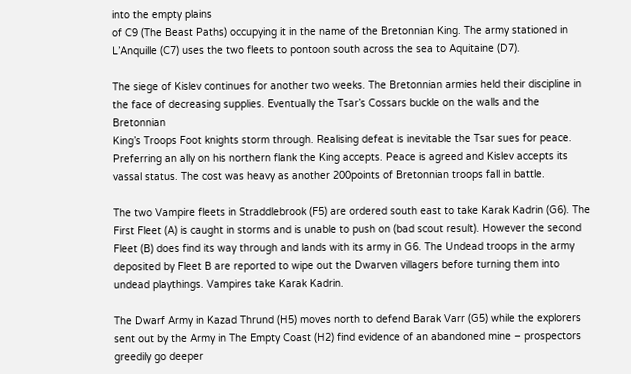into the empty plains
of C9 (The Beast Paths) occupying it in the name of the Bretonnian King. The army stationed in
L’Anquille (C7) uses the two fleets to pontoon south across the sea to Aquitaine (D7).

The siege of Kislev continues for another two weeks. The Bretonnian armies held their discipline in
the face of decreasing supplies. Eventually the Tsar’s Cossars buckle on the walls and the Bretonnian
King’s Troops Foot knights storm through. Realising defeat is inevitable the Tsar sues for peace.
Preferring an ally on his northern flank the King accepts. Peace is agreed and Kislev accepts its vassal status. The cost was heavy as another 200points of Bretonnian troops fall in battle.

The two Vampire fleets in Straddlebrook (F5) are ordered south east to take Karak Kadrin (G6). The
First Fleet (A) is caught in storms and is unable to push on (bad scout result). However the second
Fleet (B) does find its way through and lands with its army in G6. The Undead troops in the army deposited by Fleet B are reported to wipe out the Dwarven villagers before turning them into
undead playthings. Vampires take Karak Kadrin.

The Dwarf Army in Kazad Thrund (H5) moves north to defend Barak Varr (G5) while the explorers
sent out by the Army in The Empty Coast (H2) find evidence of an abandoned mine – prospectors
greedily go deeper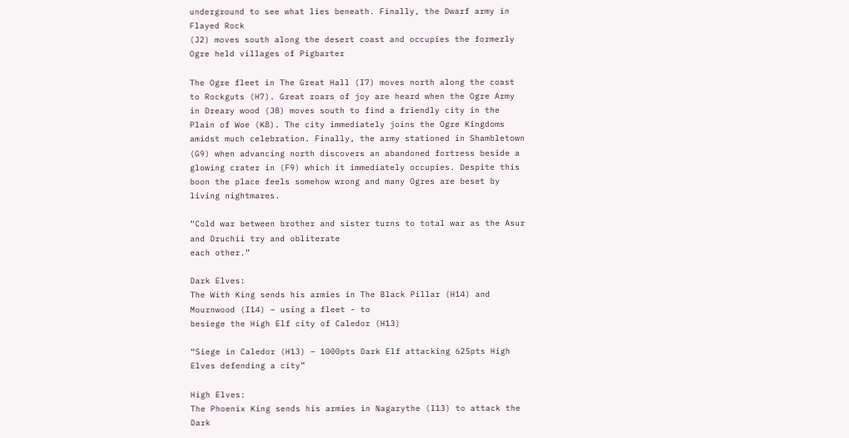underground to see what lies beneath. Finally, the Dwarf army in Flayed Rock
(J2) moves south along the desert coast and occupies the formerly Ogre held villages of Pigbarter

The Ogre fleet in The Great Hall (I7) moves north along the coast to Rockguts (H7). Great roars of joy are heard when the Ogre Army in Dreary wood (J8) moves south to find a friendly city in the Plain of Woe (K8). The city immediately joins the Ogre Kingdoms amidst much celebration. Finally, the army stationed in Shambletown (G9) when advancing north discovers an abandoned fortress beside a glowing crater in (F9) which it immediately occupies. Despite this boon the place feels somehow wrong and many Ogres are beset by living nightmares.

“Cold war between brother and sister turns to total war as the Asur and Druchii try and obliterate
each other.”

Dark Elves:
The With King sends his armies in The Black Pillar (H14) and Mournwood (I14) – using a fleet - to
besiege the High Elf city of Caledor (H13)

“Siege in Caledor (H13) – 1000pts Dark Elf attacking 625pts High Elves defending a city”

High Elves:
The Phoenix King sends his armies in Nagarythe (I13) to attack the Dark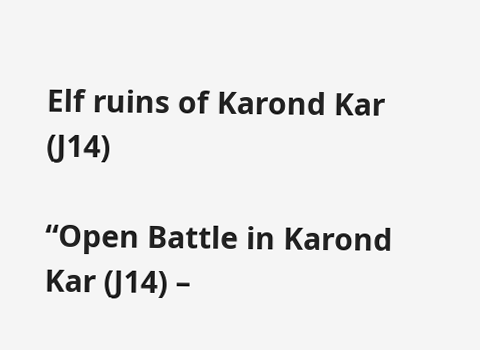Elf ruins of Karond Kar (J14)

“Open Battle in Karond Kar (J14) –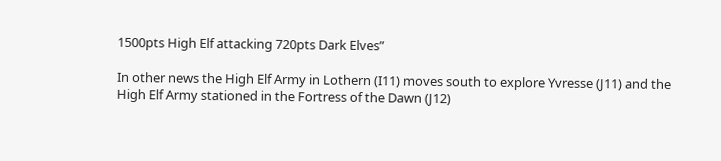1500pts High Elf attacking 720pts Dark Elves”

In other news the High Elf Army in Lothern (I11) moves south to explore Yvresse (J11) and the
High Elf Army stationed in the Fortress of the Dawn (J12)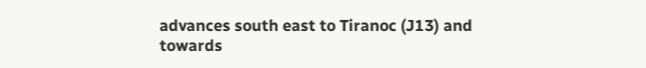advances south east to Tiranoc (J13) and
towards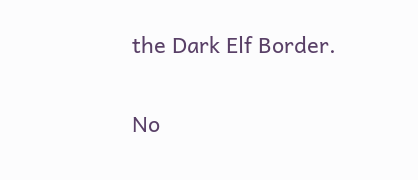the Dark Elf Border.

No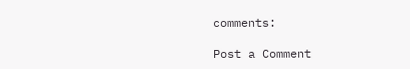comments:

Post a Comment